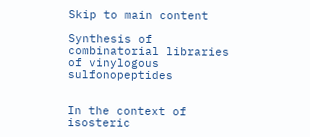Skip to main content

Synthesis of combinatorial libraries of vinylogous sulfonopeptides


In the context of isosteric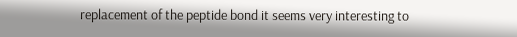replacement of the peptide bond it seems very interesting to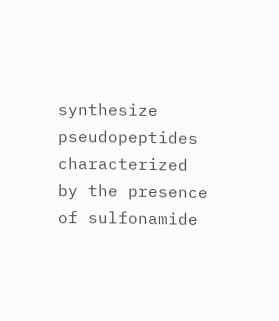synthesize pseudopeptides characterized by the presence of sulfonamide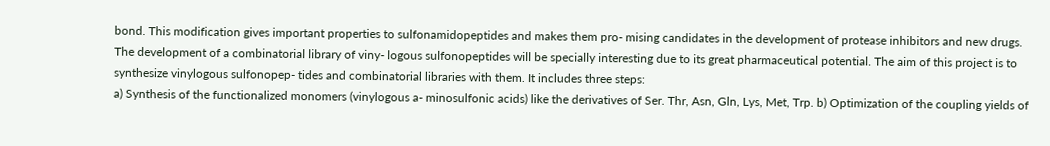bond. This modification gives important properties to sulfonamidopeptides and makes them pro- mising candidates in the development of protease inhibitors and new drugs. The development of a combinatorial library of viny- logous sulfonopeptides will be specially interesting due to its great pharmaceutical potential. The aim of this project is to synthesize vinylogous sulfonopep- tides and combinatorial libraries with them. It includes three steps:
a) Synthesis of the functionalized monomers (vinylogous a- minosulfonic acids) like the derivatives of Ser. Thr, Asn, Gln, Lys, Met, Trp. b) Optimization of the coupling yields of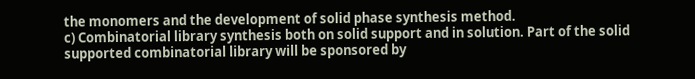the monomers and the development of solid phase synthesis method.
c) Combinatorial library synthesis both on solid support and in solution. Part of the solid supported combinatorial library will be sponsored by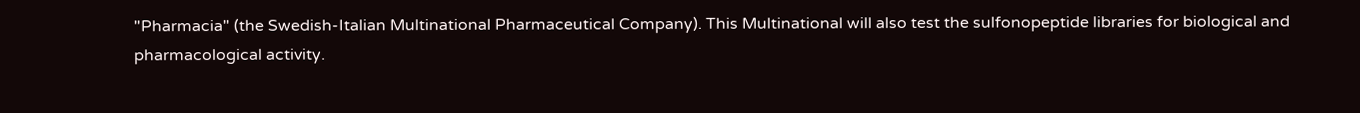"Pharmacia" (the Swedish-Italian Multinational Pharmaceutical Company). This Multinational will also test the sulfonopeptide libraries for biological and pharmacological activity.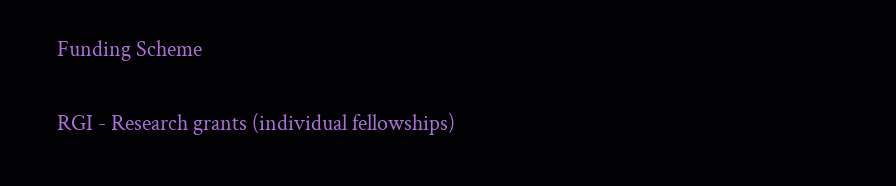Funding Scheme

RGI - Research grants (individual fellowships)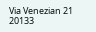Via Venezian 21
20133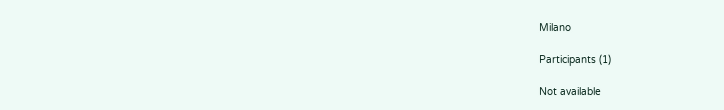Milano

Participants (1)

Not available